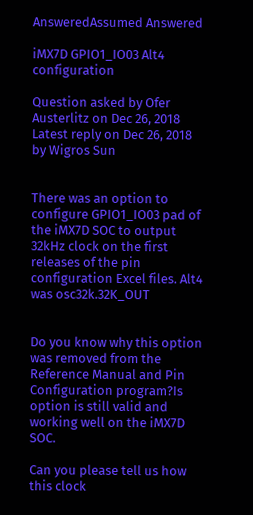AnsweredAssumed Answered

iMX7D GPIO1_IO03 Alt4 configuration

Question asked by Ofer Austerlitz on Dec 26, 2018
Latest reply on Dec 26, 2018 by Wigros Sun


There was an option to configure GPIO1_IO03 pad of the iMX7D SOC to output 32kHz clock on the first releases of the pin configuration Excel files. Alt4 was osc32k.32K_OUT


Do you know why this option was removed from the Reference Manual and Pin Configuration program?Is option is still valid and working well on the iMX7D SOC.

Can you please tell us how this clock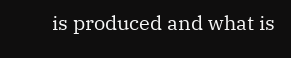is produced and what is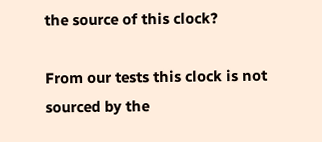the source of this clock?

From our tests this clock is not sourced by the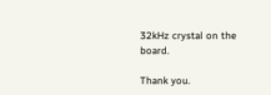32kHz crystal on the board.

Thank you.